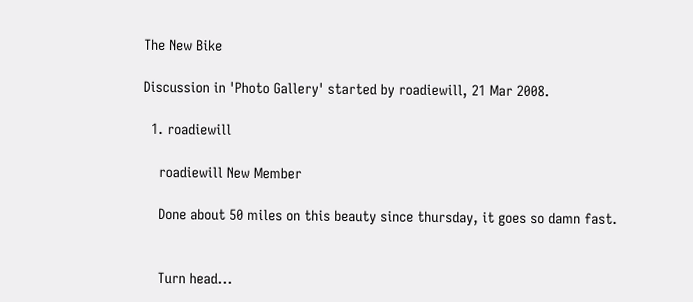The New Bike

Discussion in 'Photo Gallery' started by roadiewill, 21 Mar 2008.

  1. roadiewill

    roadiewill New Member

    Done about 50 miles on this beauty since thursday, it goes so damn fast.


    Turn head...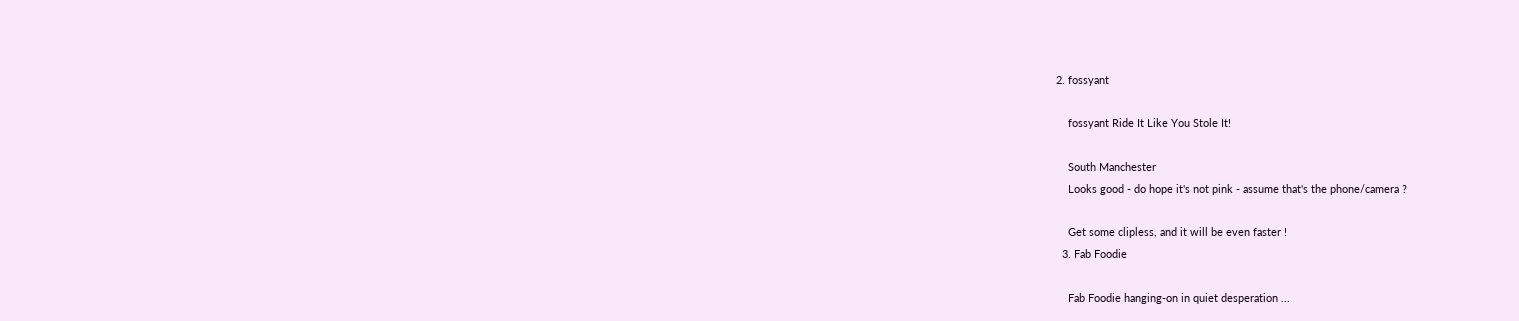2. fossyant

    fossyant Ride It Like You Stole It!

    South Manchester
    Looks good - do hope it's not pink - assume that's the phone/camera ?

    Get some clipless, and it will be even faster !
  3. Fab Foodie

    Fab Foodie hanging-on in quiet desperation ...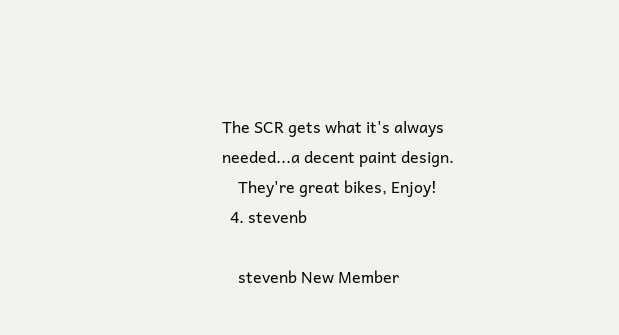The SCR gets what it's always needed...a decent paint design.
    They're great bikes, Enjoy!
  4. stevenb

    stevenb New Member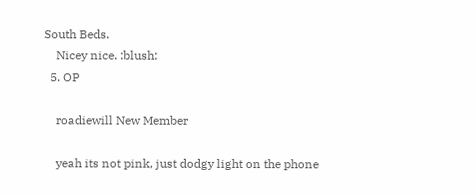South Beds.
    Nicey nice. :blush:
  5. OP

    roadiewill New Member

    yeah its not pink, just dodgy light on the phone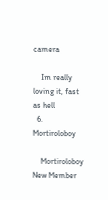camera

    Im really loving it, fast as hell
  6. Mortiroloboy

    Mortiroloboy New Member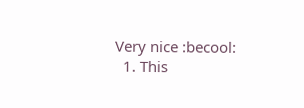Very nice :becool:
  1. This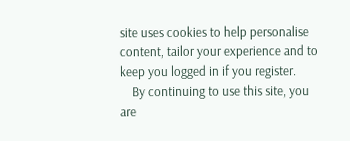site uses cookies to help personalise content, tailor your experience and to keep you logged in if you register.
    By continuing to use this site, you are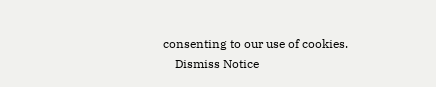consenting to our use of cookies.
    Dismiss Notice